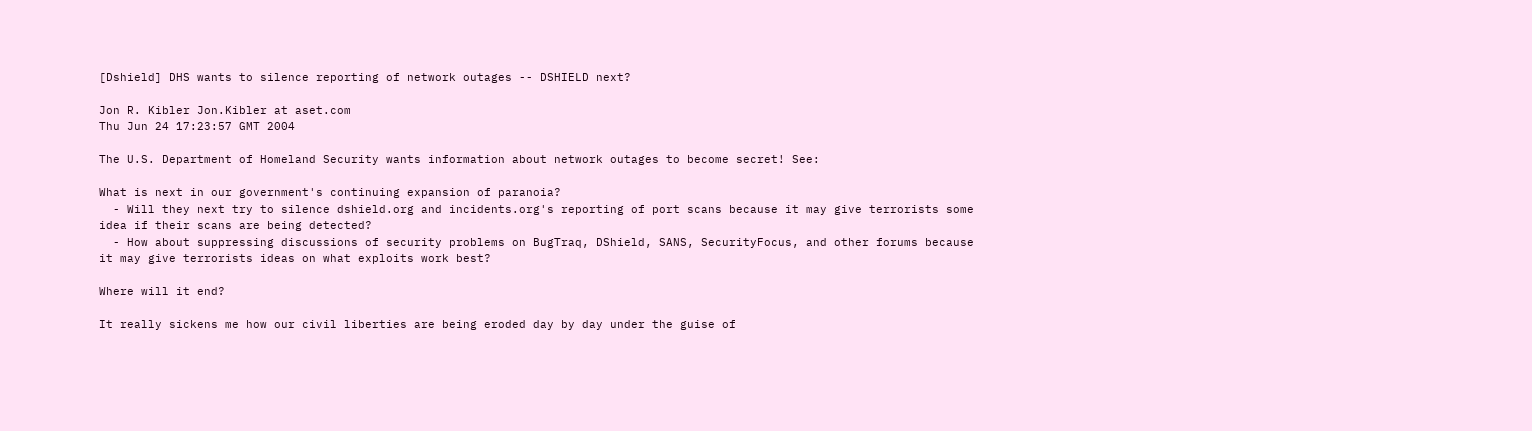[Dshield] DHS wants to silence reporting of network outages -- DSHIELD next?

Jon R. Kibler Jon.Kibler at aset.com
Thu Jun 24 17:23:57 GMT 2004

The U.S. Department of Homeland Security wants information about network outages to become secret! See:

What is next in our government's continuing expansion of paranoia?
  - Will they next try to silence dshield.org and incidents.org's reporting of port scans because it may give terrorists some idea if their scans are being detected?
  - How about suppressing discussions of security problems on BugTraq, DShield, SANS, SecurityFocus, and other forums because it may give terrorists ideas on what exploits work best?

Where will it end?

It really sickens me how our civil liberties are being eroded day by day under the guise of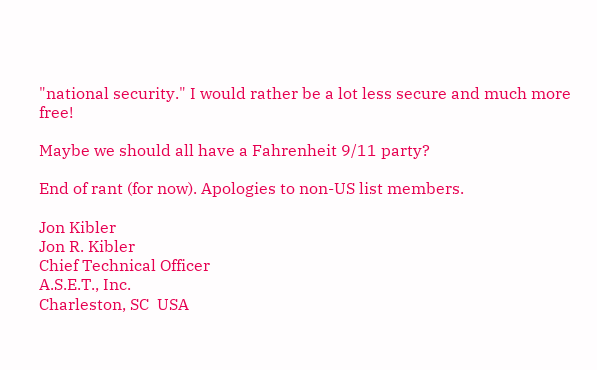"national security." I would rather be a lot less secure and much more free!

Maybe we should all have a Fahrenheit 9/11 party?

End of rant (for now). Apologies to non-US list members.

Jon Kibler
Jon R. Kibler
Chief Technical Officer
A.S.E.T., Inc.
Charleston, SC  USA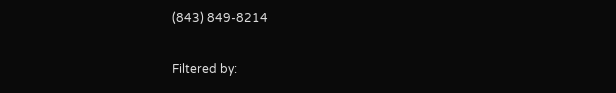(843) 849-8214

Filtered by: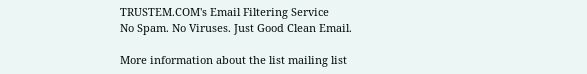TRUSTEM.COM's Email Filtering Service
No Spam. No Viruses. Just Good Clean Email.

More information about the list mailing list